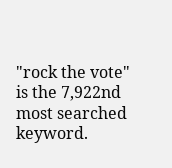"rock the vote" is the 7,922nd most searched keyword.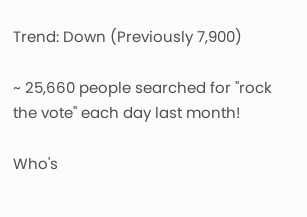Trend: Down (Previously 7,900)

~ 25,660 people searched for "rock the vote" each day last month!

Who's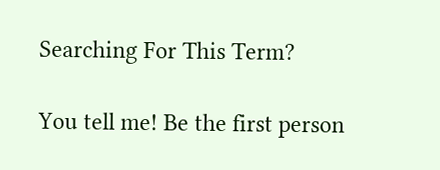Searching For This Term?

You tell me! Be the first person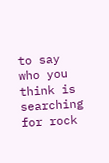to say who you think is searching for rock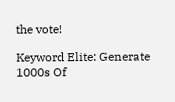the vote!

Keyword Elite: Generate 1000s Of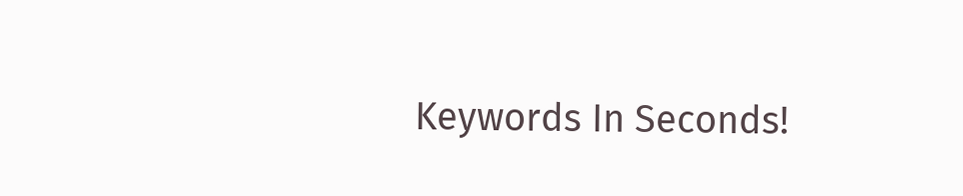Keywords In Seconds!